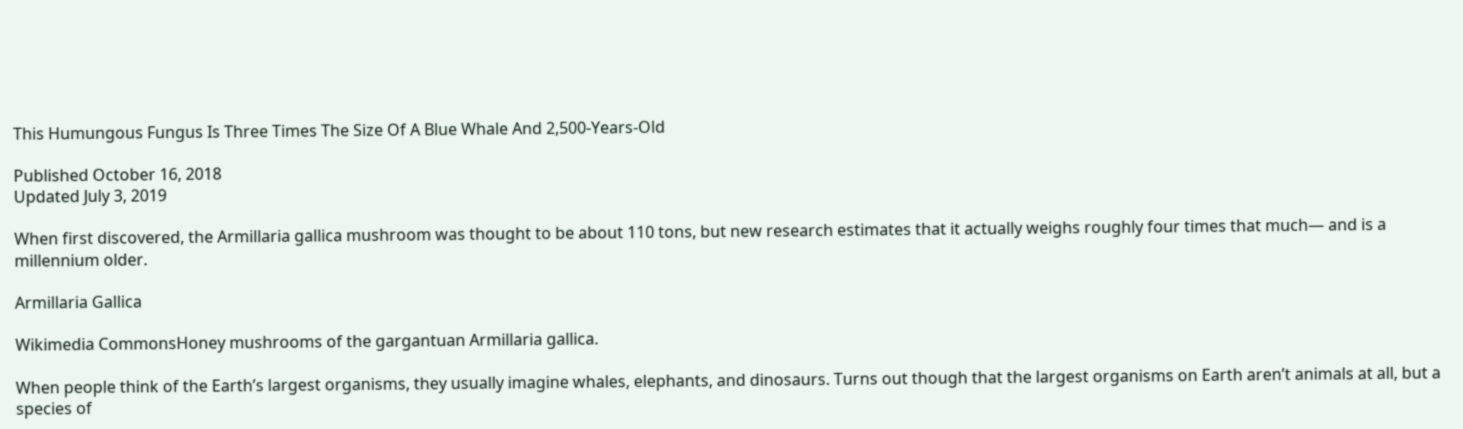This Humungous Fungus Is Three Times The Size Of A Blue Whale And 2,500-Years-Old

Published October 16, 2018
Updated July 3, 2019

When first discovered, the Armillaria gallica mushroom was thought to be about 110 tons, but new research estimates that it actually weighs roughly four times that much— and is a millennium older.

Armillaria Gallica

Wikimedia CommonsHoney mushrooms of the gargantuan Armillaria gallica.

When people think of the Earth’s largest organisms, they usually imagine whales, elephants, and dinosaurs. Turns out though that the largest organisms on Earth aren’t animals at all, but a species of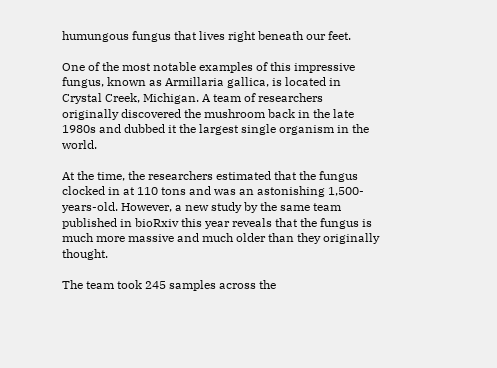humungous fungus that lives right beneath our feet.

One of the most notable examples of this impressive fungus, known as Armillaria gallica, is located in Crystal Creek, Michigan. A team of researchers originally discovered the mushroom back in the late 1980s and dubbed it the largest single organism in the world.

At the time, the researchers estimated that the fungus clocked in at 110 tons and was an astonishing 1,500-years-old. However, a new study by the same team published in bioRxiv this year reveals that the fungus is much more massive and much older than they originally thought.

The team took 245 samples across the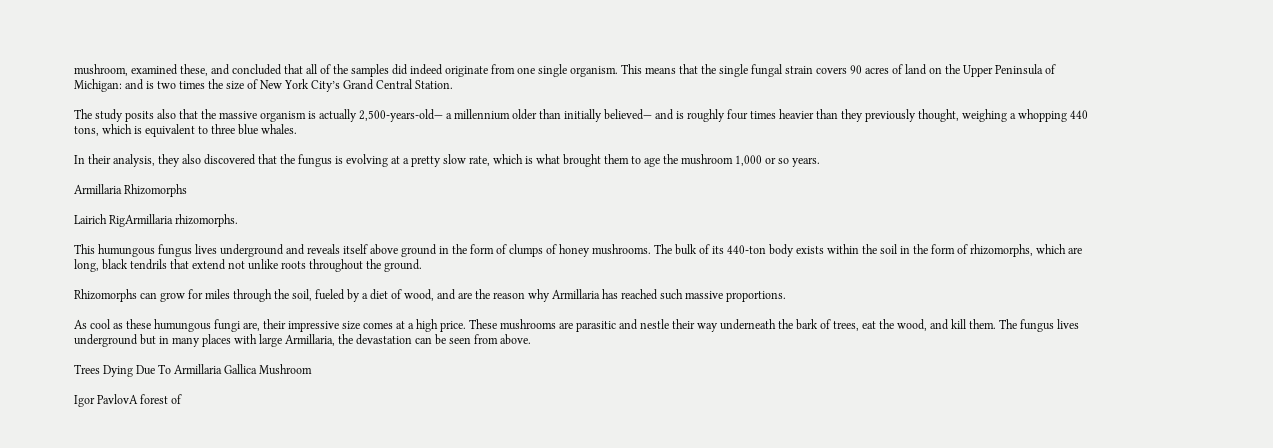mushroom, examined these, and concluded that all of the samples did indeed originate from one single organism. This means that the single fungal strain covers 90 acres of land on the Upper Peninsula of Michigan: and is two times the size of New York City’s Grand Central Station.

The study posits also that the massive organism is actually 2,500-years-old— a millennium older than initially believed— and is roughly four times heavier than they previously thought, weighing a whopping 440 tons, which is equivalent to three blue whales.

In their analysis, they also discovered that the fungus is evolving at a pretty slow rate, which is what brought them to age the mushroom 1,000 or so years.

Armillaria Rhizomorphs

Lairich RigArmillaria rhizomorphs.

This humungous fungus lives underground and reveals itself above ground in the form of clumps of honey mushrooms. The bulk of its 440-ton body exists within the soil in the form of rhizomorphs, which are long, black tendrils that extend not unlike roots throughout the ground.

Rhizomorphs can grow for miles through the soil, fueled by a diet of wood, and are the reason why Armillaria has reached such massive proportions.

As cool as these humungous fungi are, their impressive size comes at a high price. These mushrooms are parasitic and nestle their way underneath the bark of trees, eat the wood, and kill them. The fungus lives underground but in many places with large Armillaria, the devastation can be seen from above.

Trees Dying Due To Armillaria Gallica Mushroom

Igor PavlovA forest of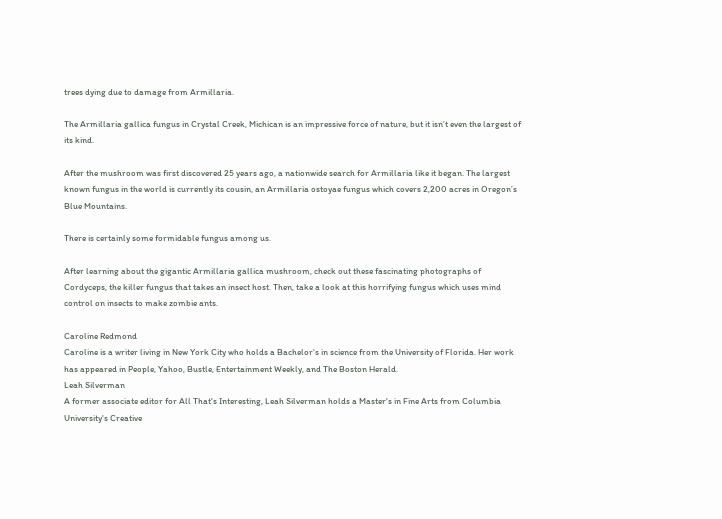trees dying due to damage from Armillaria.

The Armillaria gallica fungus in Crystal Creek, Michican is an impressive force of nature, but it isn’t even the largest of its kind.

After the mushroom was first discovered 25 years ago, a nationwide search for Armillaria like it began. The largest known fungus in the world is currently its cousin, an Armillaria ostoyae fungus which covers 2,200 acres in Oregon’s Blue Mountains.

There is certainly some formidable fungus among us.

After learning about the gigantic Armillaria gallica mushroom, check out these fascinating photographs of Cordyceps, the killer fungus that takes an insect host. Then, take a look at this horrifying fungus which uses mind control on insects to make zombie ants.

Caroline Redmond
Caroline is a writer living in New York City who holds a Bachelor's in science from the University of Florida. Her work has appeared in People, Yahoo, Bustle, Entertainment Weekly, and The Boston Herald.
Leah Silverman
A former associate editor for All That's Interesting, Leah Silverman holds a Master's in Fine Arts from Columbia University's Creative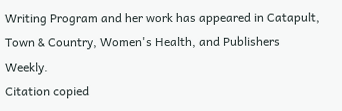Writing Program and her work has appeared in Catapult, Town & Country, Women's Health, and Publishers Weekly.
Citation copied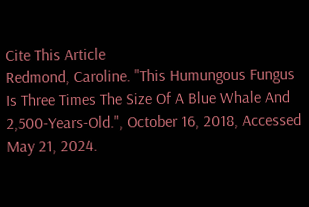Cite This Article
Redmond, Caroline. "This Humungous Fungus Is Three Times The Size Of A Blue Whale And 2,500-Years-Old.", October 16, 2018, Accessed May 21, 2024.